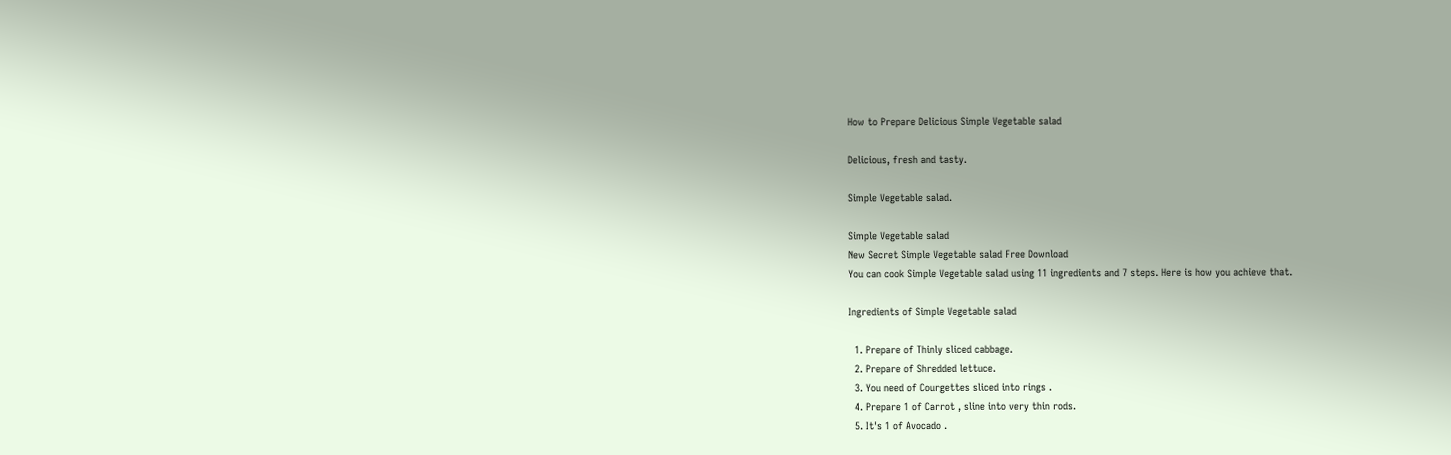How to Prepare Delicious Simple Vegetable salad

Delicious, fresh and tasty.

Simple Vegetable salad.

Simple Vegetable salad
New Secret Simple Vegetable salad Free Download
You can cook Simple Vegetable salad using 11 ingredients and 7 steps. Here is how you achieve that.

Ingredients of Simple Vegetable salad

  1. Prepare of Thinly sliced cabbage.
  2. Prepare of Shredded lettuce.
  3. You need of Courgettes sliced into rings .
  4. Prepare 1 of Carrot , sline into very thin rods.
  5. It's 1 of Avocado .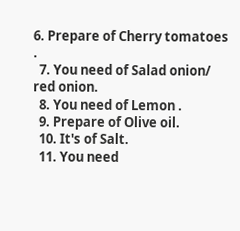6. Prepare of Cherry tomatoes .
  7. You need of Salad onion/ red onion.
  8. You need of Lemon .
  9. Prepare of Olive oil.
  10. It's of Salt.
  11. You need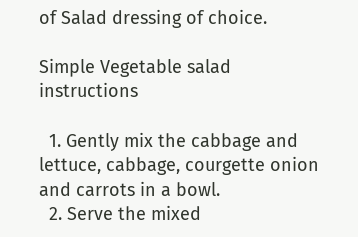of Salad dressing of choice.

Simple Vegetable salad instructions

  1. Gently mix the cabbage and lettuce, cabbage, courgette onion and carrots in a bowl.
  2. Serve the mixed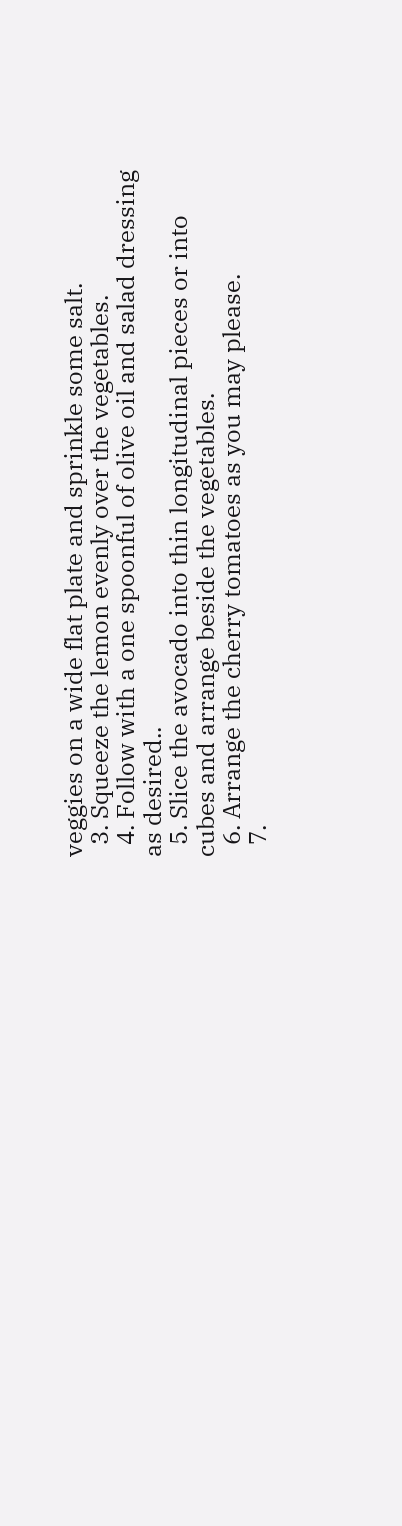veggies on a wide flat plate and sprinkle some salt.
  3. Squeeze the lemon evenly over the vegetables.
  4. Follow with a one spoonful of olive oil and salad dressing as desired..
  5. Slice the avocado into thin longitudinal pieces or into cubes and arrange beside the vegetables.
  6. Arrange the cherry tomatoes as you may please.
  7.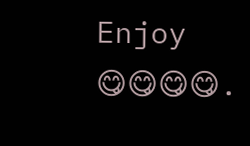Enjoy 😋😋😋😋.